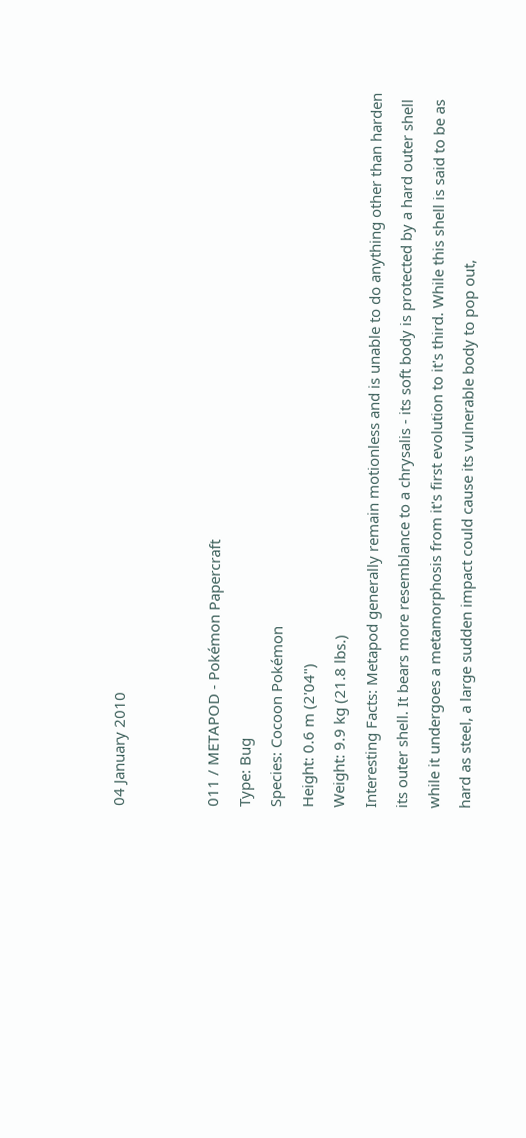04 January 2010


011 / METAPOD - Pokémon Papercraft
Type: Bug
Species: Cocoon Pokémon
Height: 0.6 m (2'04")
Weight: 9.9 kg (21.8 lbs.)
Interesting Facts: Metapod generally remain motionless and is unable to do anything other than harden its outer shell. It bears more resemblance to a chrysalis - its soft body is protected by a hard outer shell while it undergoes a metamorphosis from it's first evolution to it's third. While this shell is said to be as hard as steel, a large sudden impact could cause its vulnerable body to pop out,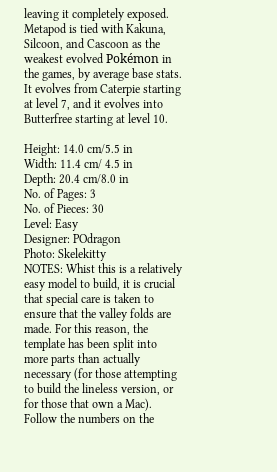leaving it completely exposed. Metapod is tied with Kakuna, Silcoon, and Cascoon as the weakest evolved Pokémon in the games, by average base stats. It evolves from Caterpie starting at level 7, and it evolves into Butterfree starting at level 10.

Height: 14.0 cm/5.5 in
Width: 11.4 cm/ 4.5 in
Depth: 20.4 cm/8.0 in
No. of Pages: 3
No. of Pieces: 30
Level: Easy
Designer: POdragon
Photo: Skelekitty
NOTES: Whist this is a relatively easy model to build, it is crucial that special care is taken to ensure that the valley folds are made. For this reason, the template has been split into more parts than actually necessary (for those attempting to build the lineless version, or for those that own a Mac). Follow the numbers on the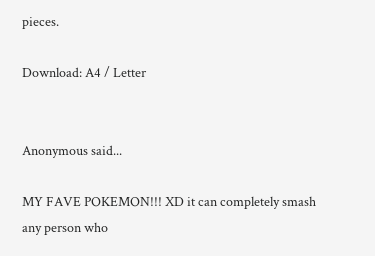pieces.

Download: A4 / Letter


Anonymous said...

MY FAVE POKEMON!!! XD it can completely smash any person who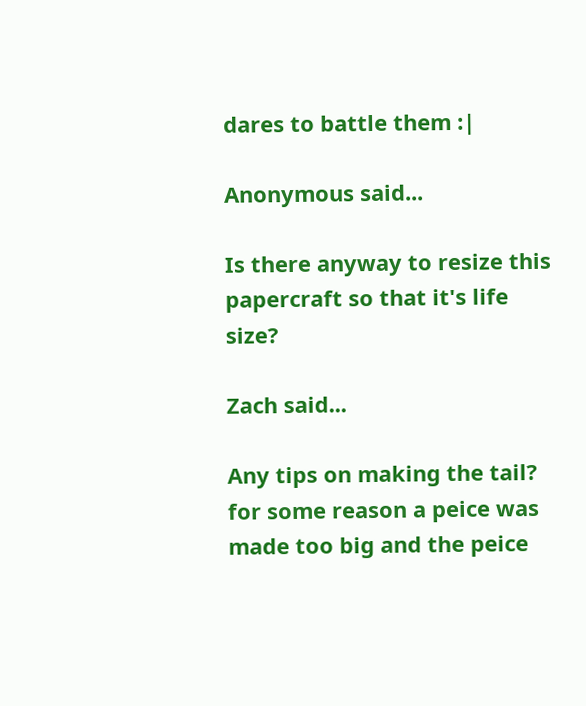dares to battle them :|

Anonymous said...

Is there anyway to resize this papercraft so that it's life size?

Zach said...

Any tips on making the tail? for some reason a peice was made too big and the peice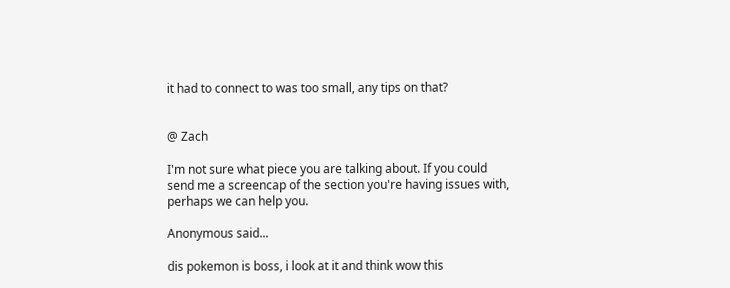it had to connect to was too small, any tips on that?


@ Zach

I'm not sure what piece you are talking about. If you could send me a screencap of the section you're having issues with, perhaps we can help you.

Anonymous said...

dis pokemon is boss, i look at it and think wow this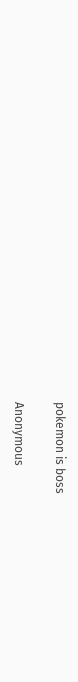pokemon is boss

Anonymous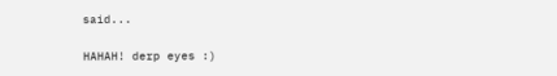said...

HAHAH! derp eyes :)